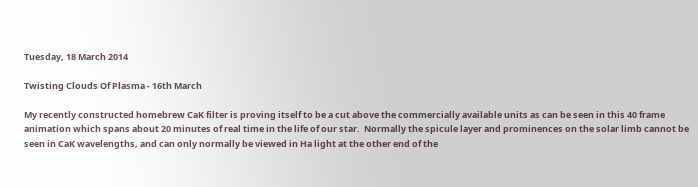Tuesday, 18 March 2014

Twisting Clouds Of Plasma - 16th March

My recently constructed homebrew CaK filter is proving itself to be a cut above the commercially available units as can be seen in this 40 frame animation which spans about 20 minutes of real time in the life of our star.  Normally the spicule layer and prominences on the solar limb cannot be seen in CaK wavelengths, and can only normally be viewed in Ha light at the other end of the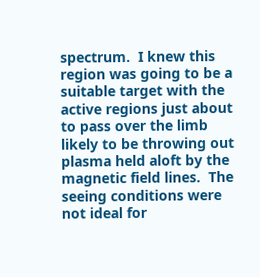spectrum.  I knew this region was going to be a suitable target with the active regions just about to pass over the limb likely to be throwing out plasma held aloft by the magnetic field lines.  The seeing conditions were not ideal for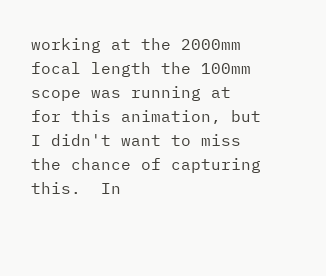working at the 2000mm focal length the 100mm scope was running at for this animation, but I didn't want to miss the chance of capturing this.  In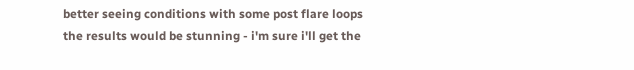better seeing conditions with some post flare loops the results would be stunning - i'm sure i'll get the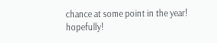chance at some point in the year! hopefully!